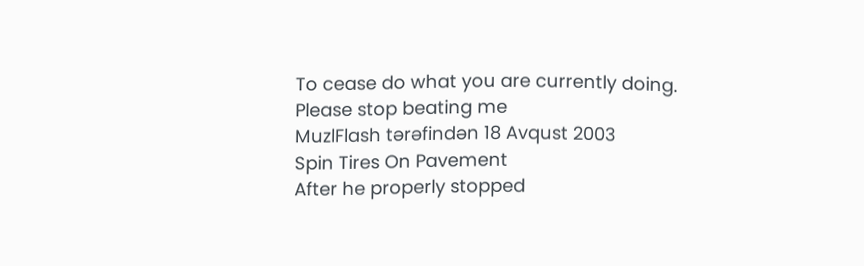To cease do what you are currently doing.
Please stop beating me
MuzlFlash tərəfindən 18 Avqust 2003
Spin Tires On Pavement
After he properly stopped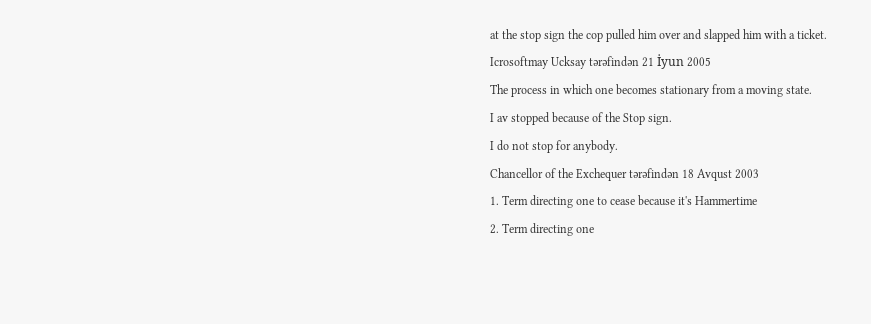at the stop sign the cop pulled him over and slapped him with a ticket.
Icrosoftmay Ucksay tərəfindən 21 İyun 2005
The process in which one becomes stationary from a moving state.
I av stopped because of the Stop sign.
I do not stop for anybody.
Chancellor of the Exchequer tərəfindən 18 Avqust 2003
1. Term directing one to cease because it's Hammertime
2. Term directing one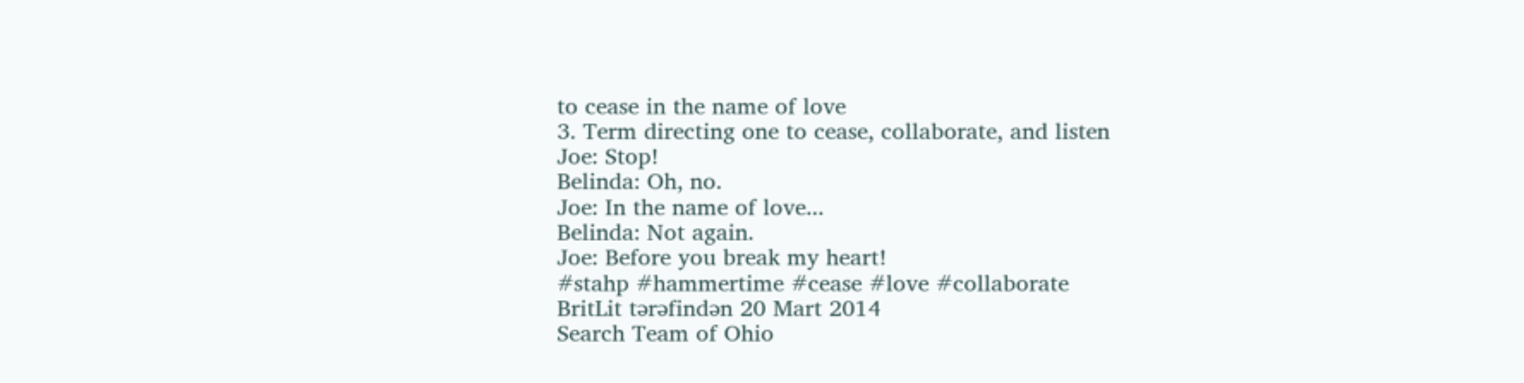to cease in the name of love
3. Term directing one to cease, collaborate, and listen
Joe: Stop!
Belinda: Oh, no.
Joe: In the name of love...
Belinda: Not again.
Joe: Before you break my heart!
#stahp #hammertime #cease #love #collaborate
BritLit tərəfindən 20 Mart 2014
Search Team of Ohio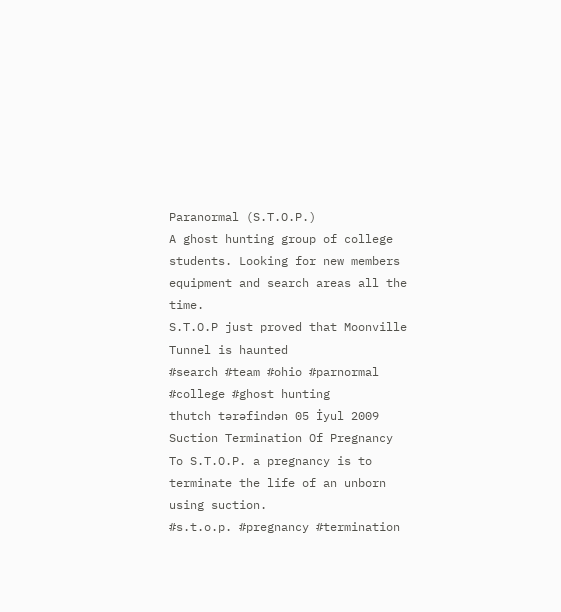Paranormal (S.T.O.P.)
A ghost hunting group of college students. Looking for new members equipment and search areas all the time.
S.T.O.P just proved that Moonville Tunnel is haunted
#search #team #ohio #parnormal #college #ghost hunting
thutch tərəfindən 05 İyul 2009
Suction Termination Of Pregnancy
To S.T.O.P. a pregnancy is to terminate the life of an unborn using suction.
#s.t.o.p. #pregnancy #termination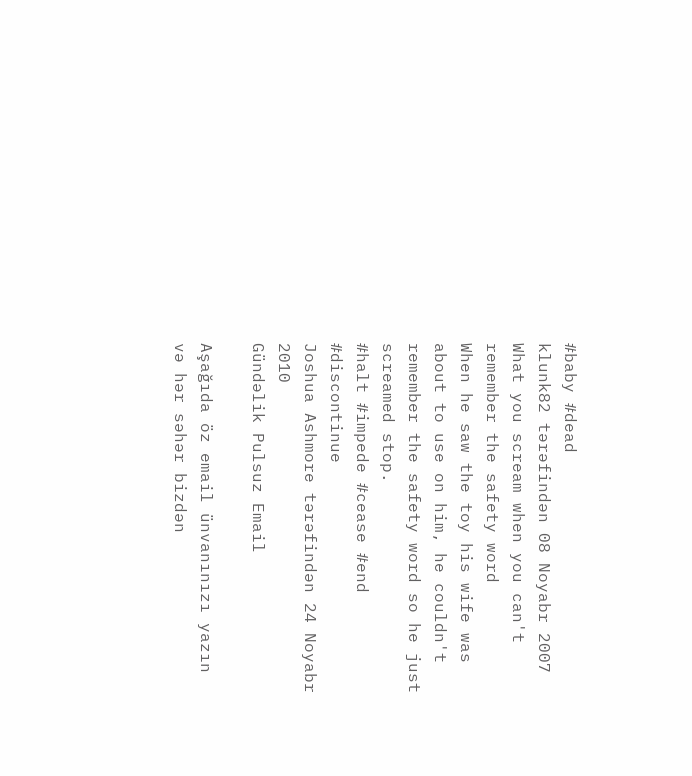#baby #dead
klunk82 tərəfindən 08 Noyabr 2007
What you scream when you can't remember the safety word
When he saw the toy his wife was about to use on him, he couldn't remember the safety word so he just screamed stop.
#halt #impede #cease #end #discontinue
Joshua Ashmore tərəfindən 24 Noyabr 2010
Gündəlik Pulsuz Email

Aşağıda öz email ünvanınızı yazın və hər səhər bizdən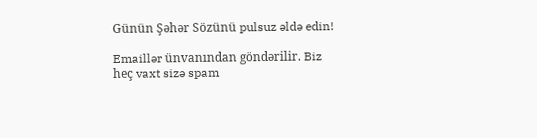Günün Şəhər Sözünü pulsuz əldə edin!

Emaillər ünvanından göndərilir. Biz heç vaxt sizə spam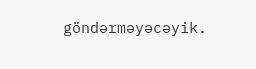göndərməyəcəyik.